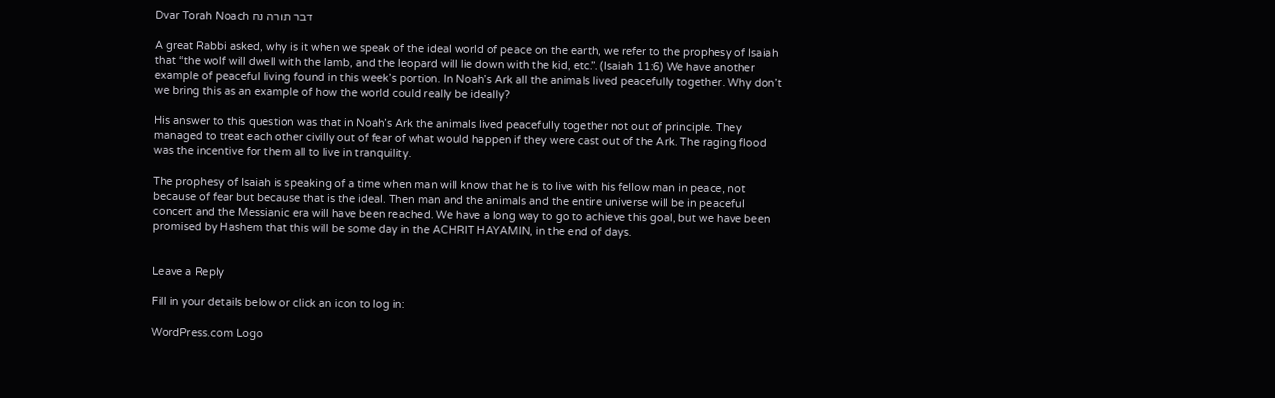Dvar Torah Noach דבר תורה נח

A great Rabbi asked, why is it when we speak of the ideal world of peace on the earth, we refer to the prophesy of Isaiah that “the wolf will dwell with the lamb, and the leopard will lie down with the kid, etc.”. (Isaiah 11:6) We have another example of peaceful living found in this week’s portion. In Noah’s Ark all the animals lived peacefully together. Why don’t we bring this as an example of how the world could really be ideally?

His answer to this question was that in Noah’s Ark the animals lived peacefully together not out of principle. They managed to treat each other civilly out of fear of what would happen if they were cast out of the Ark. The raging flood was the incentive for them all to live in tranquility.

The prophesy of Isaiah is speaking of a time when man will know that he is to live with his fellow man in peace, not because of fear but because that is the ideal. Then man and the animals and the entire universe will be in peaceful concert and the Messianic era will have been reached. We have a long way to go to achieve this goal, but we have been promised by Hashem that this will be some day in the ACHRIT HAYAMIN, in the end of days.


Leave a Reply

Fill in your details below or click an icon to log in:

WordPress.com Logo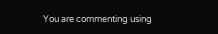You are commenting using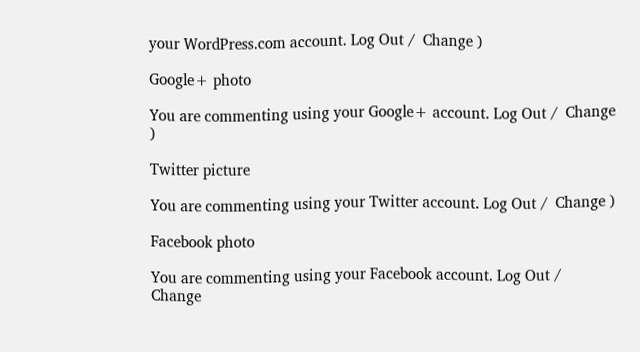your WordPress.com account. Log Out /  Change )

Google+ photo

You are commenting using your Google+ account. Log Out /  Change )

Twitter picture

You are commenting using your Twitter account. Log Out /  Change )

Facebook photo

You are commenting using your Facebook account. Log Out /  Change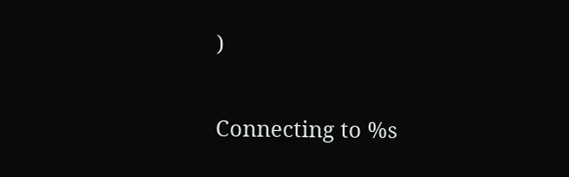)


Connecting to %s